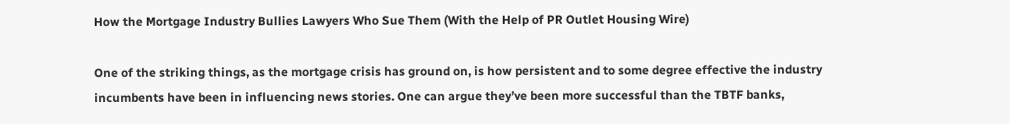How the Mortgage Industry Bullies Lawyers Who Sue Them (With the Help of PR Outlet Housing Wire)

One of the striking things, as the mortgage crisis has ground on, is how persistent and to some degree effective the industry incumbents have been in influencing news stories. One can argue they’ve been more successful than the TBTF banks,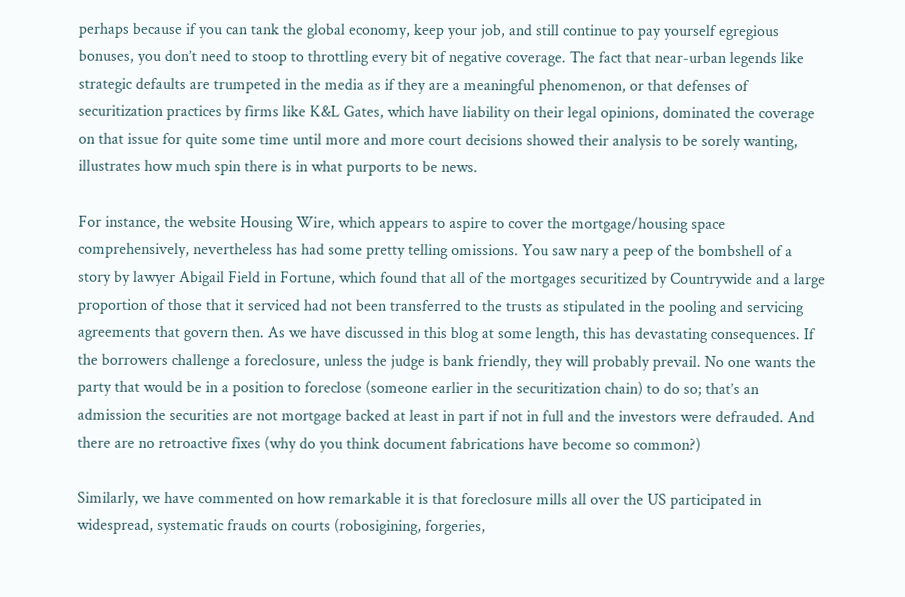perhaps because if you can tank the global economy, keep your job, and still continue to pay yourself egregious bonuses, you don’t need to stoop to throttling every bit of negative coverage. The fact that near-urban legends like strategic defaults are trumpeted in the media as if they are a meaningful phenomenon, or that defenses of securitization practices by firms like K&L Gates, which have liability on their legal opinions, dominated the coverage on that issue for quite some time until more and more court decisions showed their analysis to be sorely wanting, illustrates how much spin there is in what purports to be news.

For instance, the website Housing Wire, which appears to aspire to cover the mortgage/housing space comprehensively, nevertheless has had some pretty telling omissions. You saw nary a peep of the bombshell of a story by lawyer Abigail Field in Fortune, which found that all of the mortgages securitized by Countrywide and a large proportion of those that it serviced had not been transferred to the trusts as stipulated in the pooling and servicing agreements that govern then. As we have discussed in this blog at some length, this has devastating consequences. If the borrowers challenge a foreclosure, unless the judge is bank friendly, they will probably prevail. No one wants the party that would be in a position to foreclose (someone earlier in the securitization chain) to do so; that’s an admission the securities are not mortgage backed at least in part if not in full and the investors were defrauded. And there are no retroactive fixes (why do you think document fabrications have become so common?)

Similarly, we have commented on how remarkable it is that foreclosure mills all over the US participated in widespread, systematic frauds on courts (robosigining, forgeries,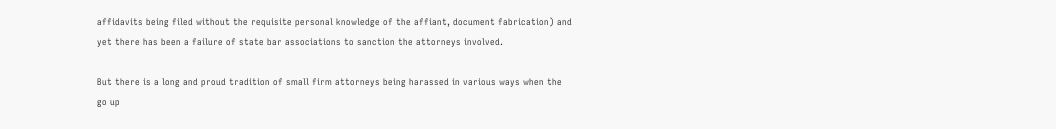affidavits being filed without the requisite personal knowledge of the affiant, document fabrication) and yet there has been a failure of state bar associations to sanction the attorneys involved.

But there is a long and proud tradition of small firm attorneys being harassed in various ways when the go up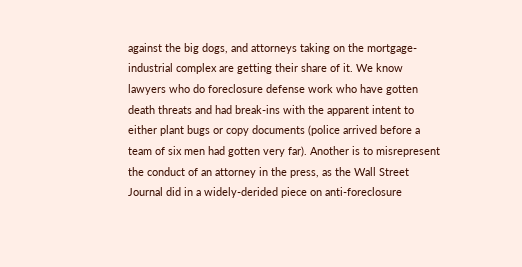against the big dogs, and attorneys taking on the mortgage-industrial complex are getting their share of it. We know lawyers who do foreclosure defense work who have gotten death threats and had break-ins with the apparent intent to either plant bugs or copy documents (police arrived before a team of six men had gotten very far). Another is to misrepresent the conduct of an attorney in the press, as the Wall Street Journal did in a widely-derided piece on anti-foreclosure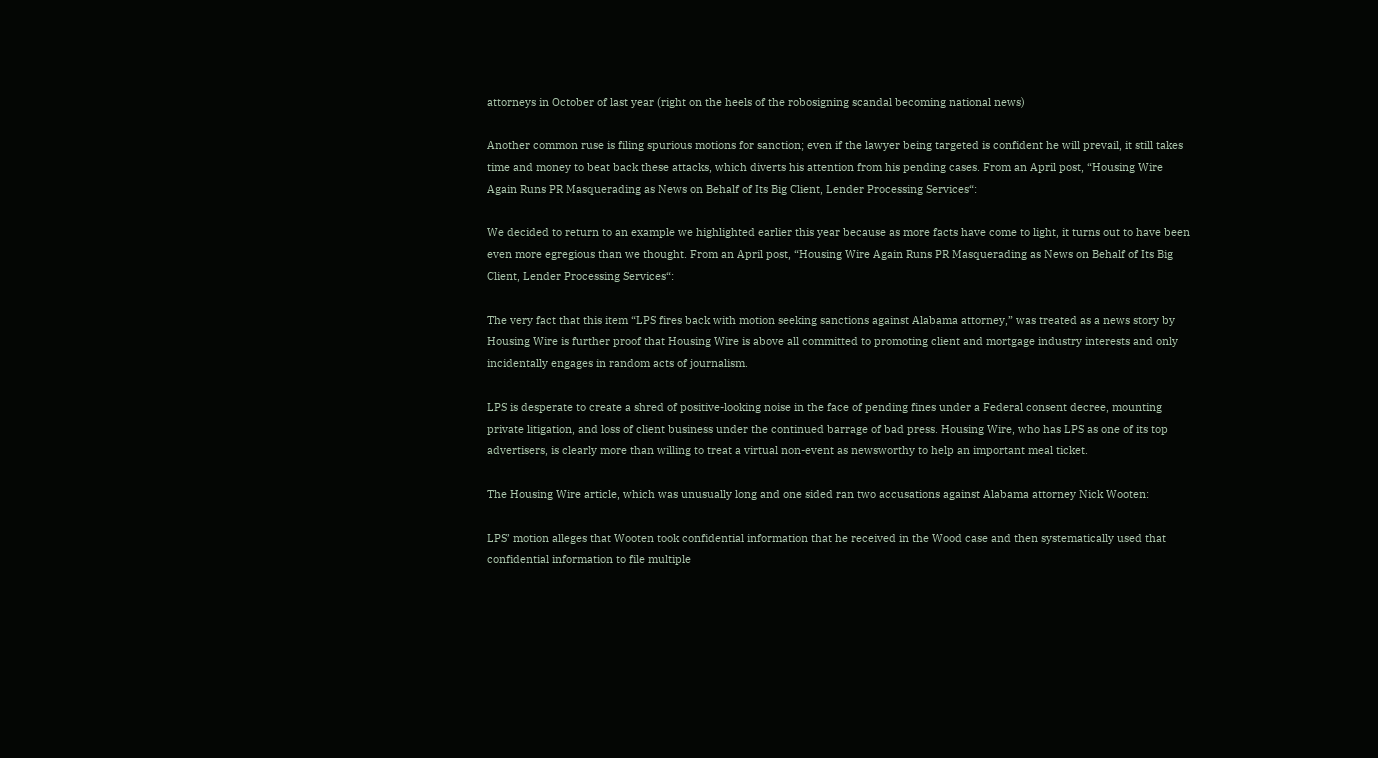attorneys in October of last year (right on the heels of the robosigning scandal becoming national news)

Another common ruse is filing spurious motions for sanction; even if the lawyer being targeted is confident he will prevail, it still takes time and money to beat back these attacks, which diverts his attention from his pending cases. From an April post, “Housing Wire Again Runs PR Masquerading as News on Behalf of Its Big Client, Lender Processing Services“:

We decided to return to an example we highlighted earlier this year because as more facts have come to light, it turns out to have been even more egregious than we thought. From an April post, “Housing Wire Again Runs PR Masquerading as News on Behalf of Its Big Client, Lender Processing Services“:

The very fact that this item “LPS fires back with motion seeking sanctions against Alabama attorney,” was treated as a news story by Housing Wire is further proof that Housing Wire is above all committed to promoting client and mortgage industry interests and only incidentally engages in random acts of journalism.

LPS is desperate to create a shred of positive-looking noise in the face of pending fines under a Federal consent decree, mounting private litigation, and loss of client business under the continued barrage of bad press. Housing Wire, who has LPS as one of its top advertisers, is clearly more than willing to treat a virtual non-event as newsworthy to help an important meal ticket.

The Housing Wire article, which was unusually long and one sided ran two accusations against Alabama attorney Nick Wooten:

LPS’ motion alleges that Wooten took confidential information that he received in the Wood case and then systematically used that confidential information to file multiple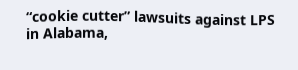“cookie cutter” lawsuits against LPS in Alabama,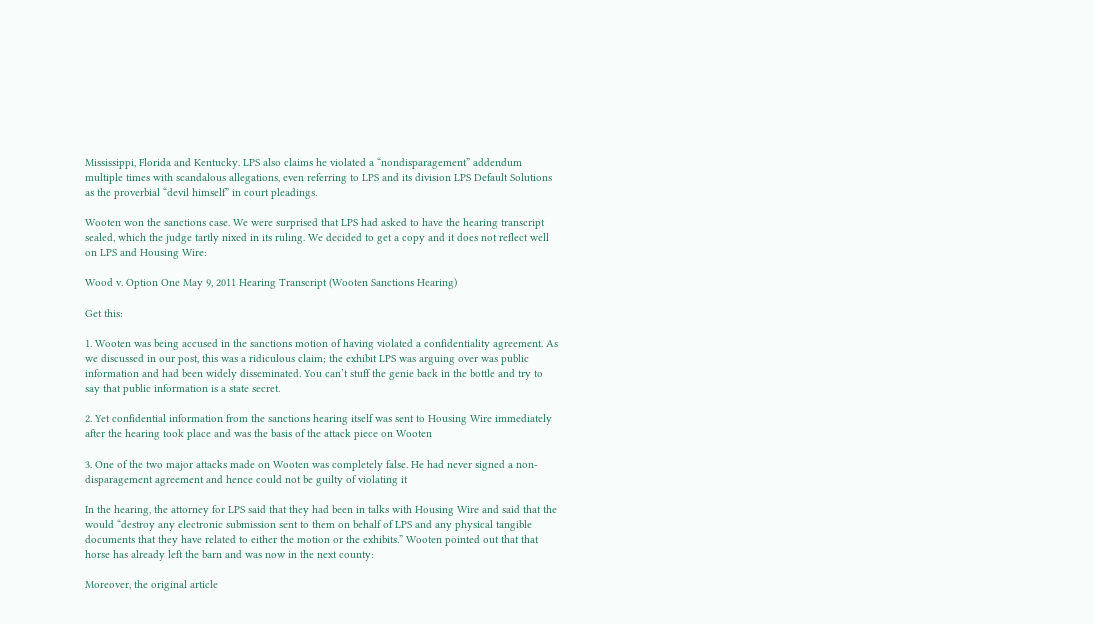Mississippi, Florida and Kentucky. LPS also claims he violated a “nondisparagement” addendum multiple times with scandalous allegations, even referring to LPS and its division LPS Default Solutions as the proverbial “devil himself” in court pleadings.

Wooten won the sanctions case. We were surprised that LPS had asked to have the hearing transcript sealed, which the judge tartly nixed in its ruling. We decided to get a copy and it does not reflect well on LPS and Housing Wire:

Wood v. Option One May 9, 2011 Hearing Transcript (Wooten Sanctions Hearing)

Get this:

1. Wooten was being accused in the sanctions motion of having violated a confidentiality agreement. As we discussed in our post, this was a ridiculous claim; the exhibit LPS was arguing over was public information and had been widely disseminated. You can’t stuff the genie back in the bottle and try to say that public information is a state secret.

2. Yet confidential information from the sanctions hearing itself was sent to Housing Wire immediately after the hearing took place and was the basis of the attack piece on Wooten

3. One of the two major attacks made on Wooten was completely false. He had never signed a non-disparagement agreement and hence could not be guilty of violating it

In the hearing, the attorney for LPS said that they had been in talks with Housing Wire and said that the would “destroy any electronic submission sent to them on behalf of LPS and any physical tangible documents that they have related to either the motion or the exhibits.” Wooten pointed out that that horse has already left the barn and was now in the next county:

Moreover, the original article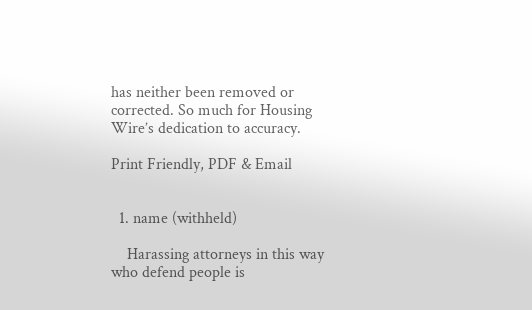has neither been removed or corrected. So much for Housing Wire’s dedication to accuracy.

Print Friendly, PDF & Email


  1. name (withheld)

    Harassing attorneys in this way who defend people is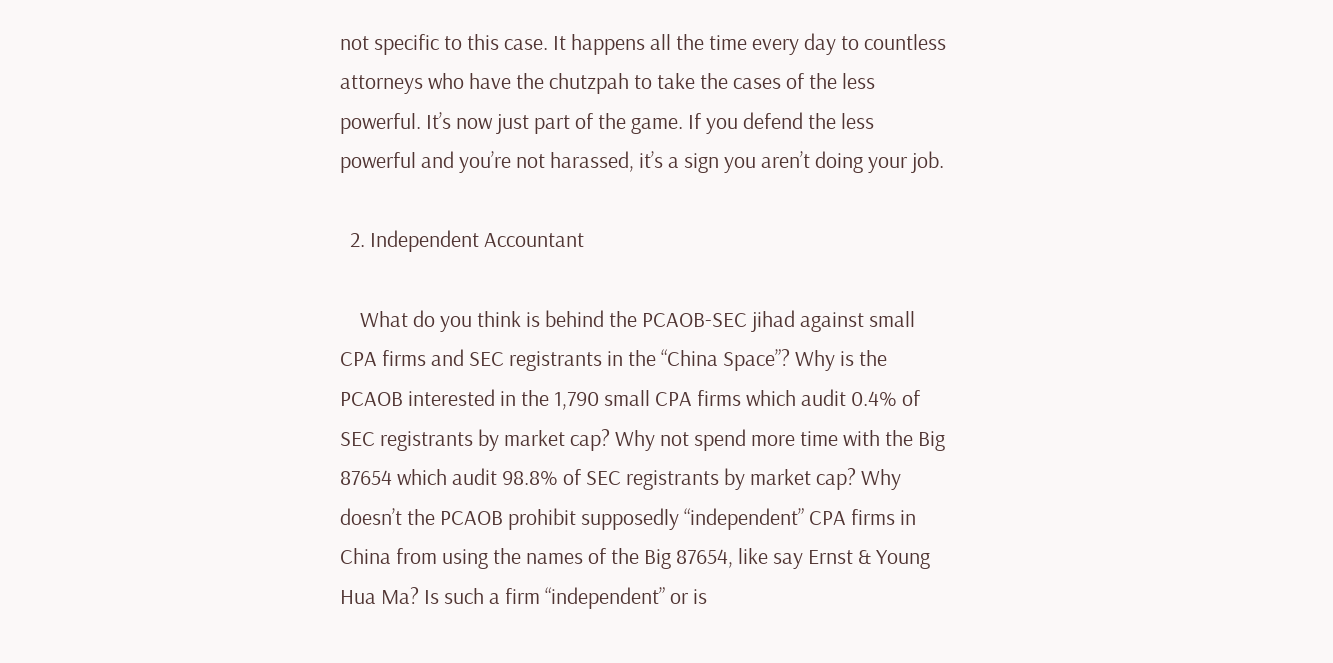not specific to this case. It happens all the time every day to countless attorneys who have the chutzpah to take the cases of the less powerful. It’s now just part of the game. If you defend the less powerful and you’re not harassed, it’s a sign you aren’t doing your job.

  2. Independent Accountant

    What do you think is behind the PCAOB-SEC jihad against small CPA firms and SEC registrants in the “China Space”? Why is the PCAOB interested in the 1,790 small CPA firms which audit 0.4% of SEC registrants by market cap? Why not spend more time with the Big 87654 which audit 98.8% of SEC registrants by market cap? Why doesn’t the PCAOB prohibit supposedly “independent” CPA firms in China from using the names of the Big 87654, like say Ernst & Young Hua Ma? Is such a firm “independent” or is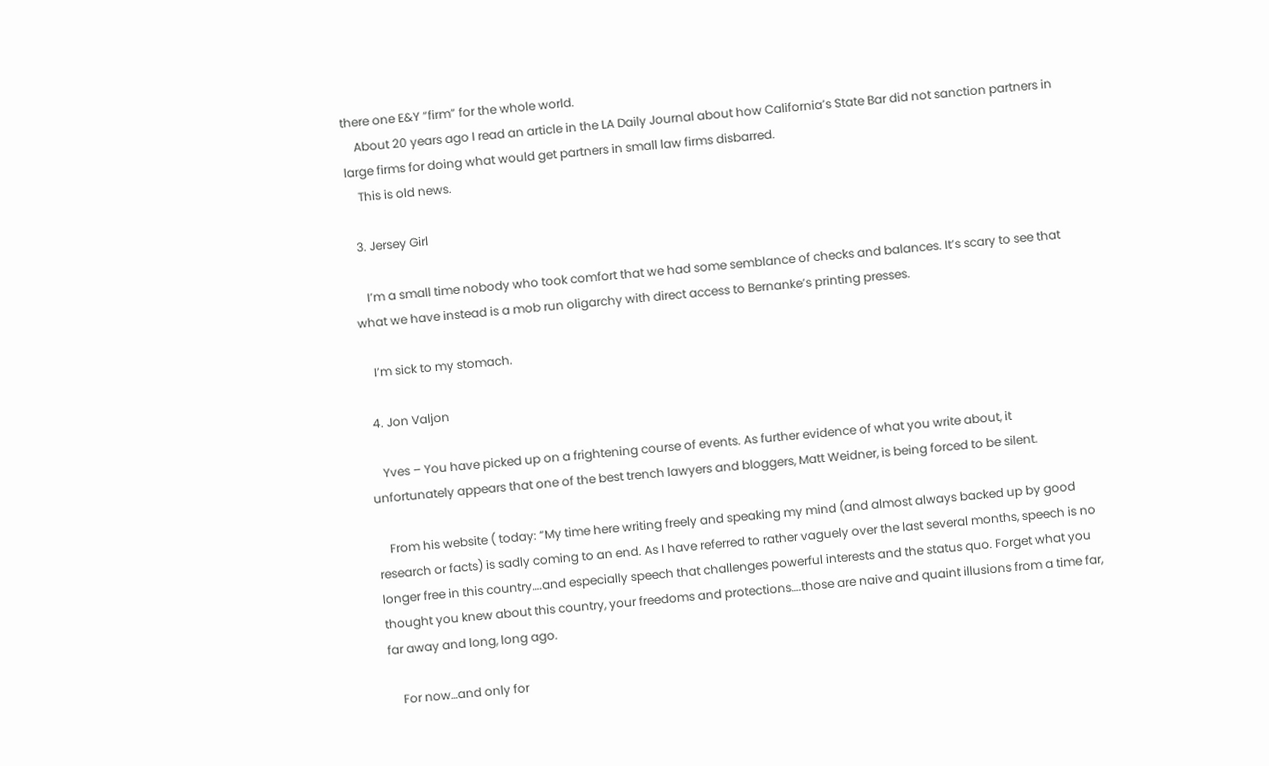there one E&Y “firm” for the whole world.
    About 20 years ago I read an article in the LA Daily Journal about how California’s State Bar did not sanction partners in large firms for doing what would get partners in small law firms disbarred.
    This is old news.

  3. Jersey Girl

    I’m a small time nobody who took comfort that we had some semblance of checks and balances. It’s scary to see that what we have instead is a mob run oligarchy with direct access to Bernanke’s printing presses.

    I’m sick to my stomach.

  4. Jon Valjon

    Yves – You have picked up on a frightening course of events. As further evidence of what you write about, it unfortunately appears that one of the best trench lawyers and bloggers, Matt Weidner, is being forced to be silent.

    From his website ( today: “My time here writing freely and speaking my mind (and almost always backed up by good research or facts) is sadly coming to an end. As I have referred to rather vaguely over the last several months, speech is no longer free in this country….and especially speech that challenges powerful interests and the status quo. Forget what you thought you knew about this country, your freedoms and protections….those are naive and quaint illusions from a time far, far away and long, long ago.

    For now…and only for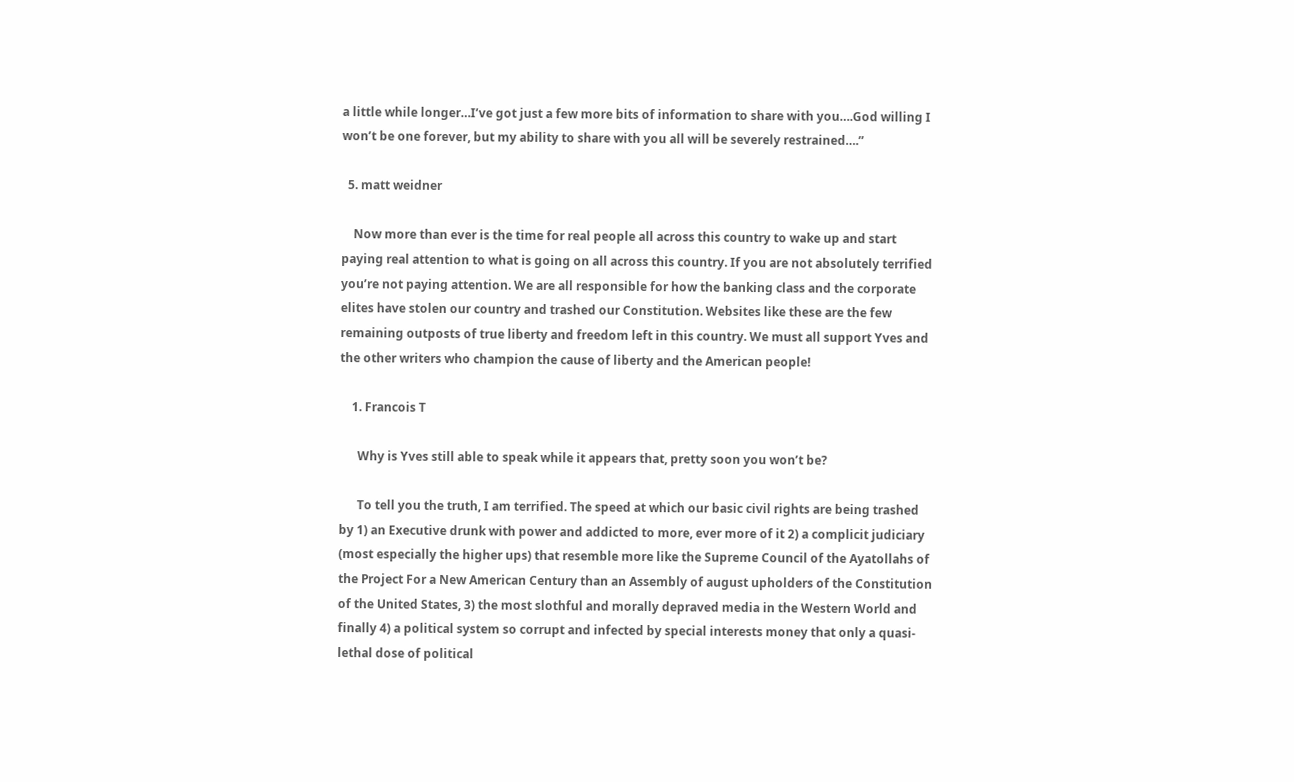a little while longer…I’ve got just a few more bits of information to share with you….God willing I won’t be one forever, but my ability to share with you all will be severely restrained….”

  5. matt weidner

    Now more than ever is the time for real people all across this country to wake up and start paying real attention to what is going on all across this country. If you are not absolutely terrified you’re not paying attention. We are all responsible for how the banking class and the corporate elites have stolen our country and trashed our Constitution. Websites like these are the few remaining outposts of true liberty and freedom left in this country. We must all support Yves and the other writers who champion the cause of liberty and the American people!

    1. Francois T

      Why is Yves still able to speak while it appears that, pretty soon you won’t be?

      To tell you the truth, I am terrified. The speed at which our basic civil rights are being trashed by 1) an Executive drunk with power and addicted to more, ever more of it 2) a complicit judiciary (most especially the higher ups) that resemble more like the Supreme Council of the Ayatollahs of the Project For a New American Century than an Assembly of august upholders of the Constitution of the United States, 3) the most slothful and morally depraved media in the Western World and finally 4) a political system so corrupt and infected by special interests money that only a quasi-lethal dose of political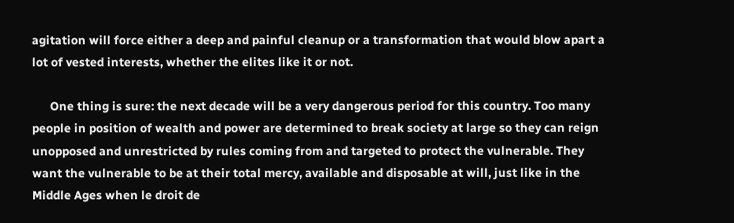agitation will force either a deep and painful cleanup or a transformation that would blow apart a lot of vested interests, whether the elites like it or not.

      One thing is sure: the next decade will be a very dangerous period for this country. Too many people in position of wealth and power are determined to break society at large so they can reign unopposed and unrestricted by rules coming from and targeted to protect the vulnerable. They want the vulnerable to be at their total mercy, available and disposable at will, just like in the Middle Ages when le droit de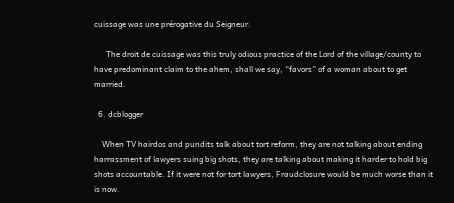cuissage was une prérogative du Seigneur.

      The droit de cuissage was this truly odious practice of the Lord of the village/county to have predominant claim to the ahem, shall we say, “favors” of a woman about to get married.

  6. dcblogger

    When TV hairdos and pundits talk about tort reform, they are not talking about ending harrassment of lawyers suing big shots, they are talking about making it harder to hold big shots accountable. If it were not for tort lawyers, Fraudclosure would be much worse than it is now.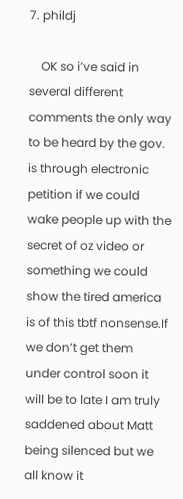7. phildj

    OK so i’ve said in several different comments the only way to be heard by the gov. is through electronic petition if we could wake people up with the secret of oz video or something we could show the tired america is of this tbtf nonsense.If we don’t get them under control soon it will be to late I am truly saddened about Matt being silenced but we all know it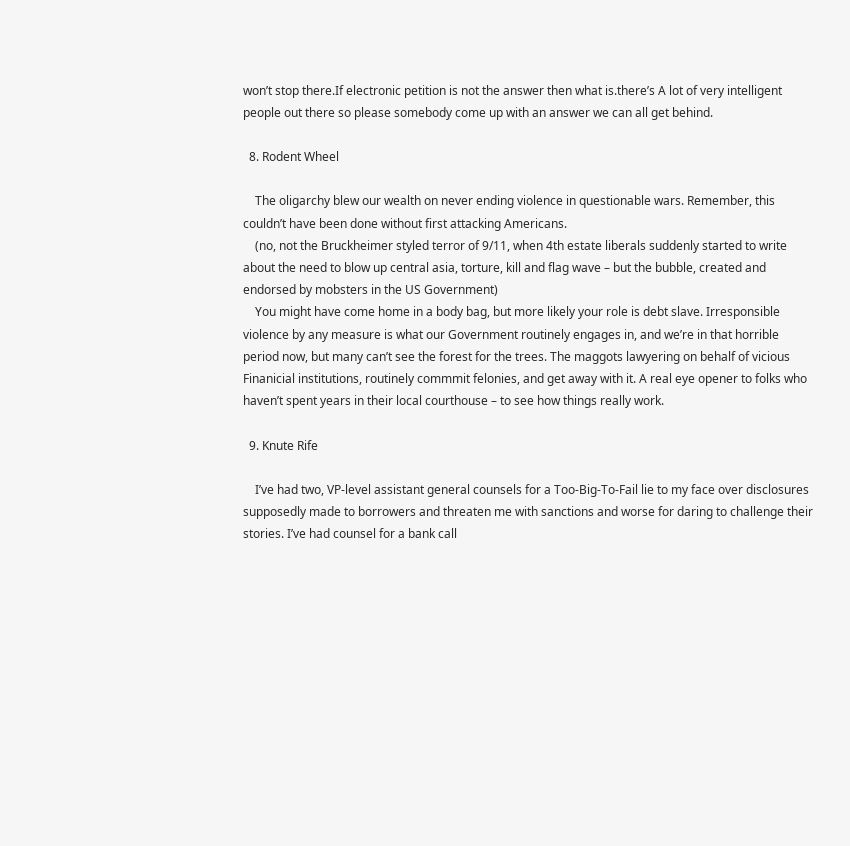won’t stop there.If electronic petition is not the answer then what is.there’s A lot of very intelligent people out there so please somebody come up with an answer we can all get behind.

  8. Rodent Wheel

    The oligarchy blew our wealth on never ending violence in questionable wars. Remember, this couldn’t have been done without first attacking Americans.
    (no, not the Bruckheimer styled terror of 9/11, when 4th estate liberals suddenly started to write about the need to blow up central asia, torture, kill and flag wave – but the bubble, created and endorsed by mobsters in the US Government)
    You might have come home in a body bag, but more likely your role is debt slave. Irresponsible violence by any measure is what our Government routinely engages in, and we’re in that horrible period now, but many can’t see the forest for the trees. The maggots lawyering on behalf of vicious Finanicial institutions, routinely commmit felonies, and get away with it. A real eye opener to folks who haven’t spent years in their local courthouse – to see how things really work.

  9. Knute Rife

    I’ve had two, VP-level assistant general counsels for a Too-Big-To-Fail lie to my face over disclosures supposedly made to borrowers and threaten me with sanctions and worse for daring to challenge their stories. I’ve had counsel for a bank call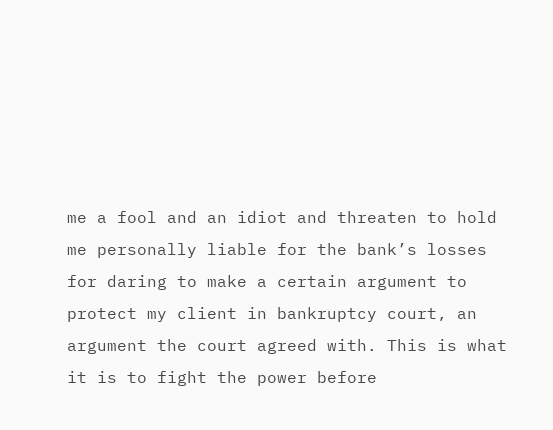me a fool and an idiot and threaten to hold me personally liable for the bank’s losses for daring to make a certain argument to protect my client in bankruptcy court, an argument the court agreed with. This is what it is to fight the power before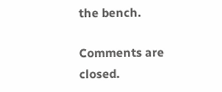the bench.

Comments are closed.